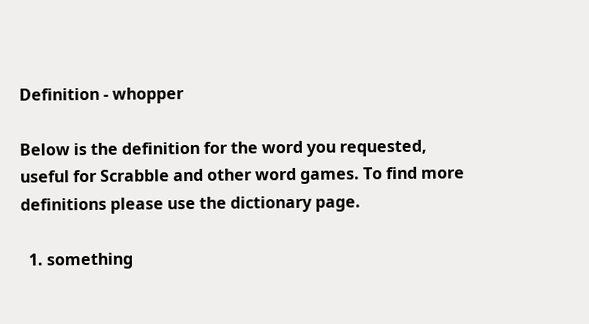Definition - whopper

Below is the definition for the word you requested, useful for Scrabble and other word games. To find more definitions please use the dictionary page.

  1. something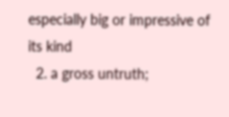especially big or impressive of its kind
  2. a gross untruth;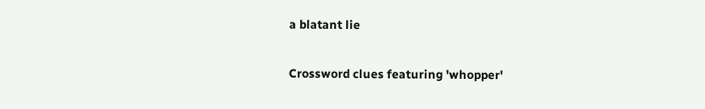a blatant lie

Crossword clues featuring 'whopper'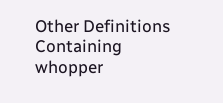Other Definitions Containing whopper